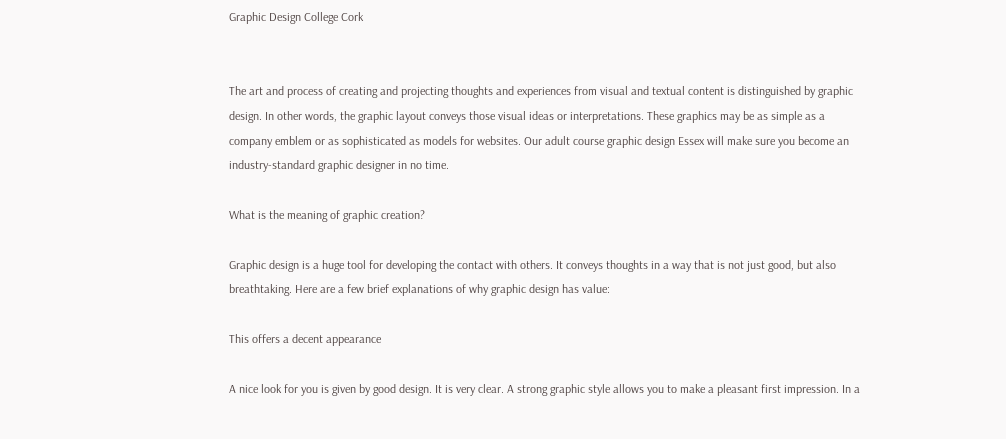Graphic Design College Cork


The art and process of creating and projecting thoughts and experiences from visual and textual content is distinguished by graphic design. In other words, the graphic layout conveys those visual ideas or interpretations. These graphics may be as simple as a company emblem or as sophisticated as models for websites. Our adult course graphic design Essex will make sure you become an industry-standard graphic designer in no time.

What is the meaning of graphic creation?

Graphic design is a huge tool for developing the contact with others. It conveys thoughts in a way that is not just good, but also breathtaking. Here are a few brief explanations of why graphic design has value:

This offers a decent appearance

A nice look for you is given by good design. It is very clear. A strong graphic style allows you to make a pleasant first impression. In a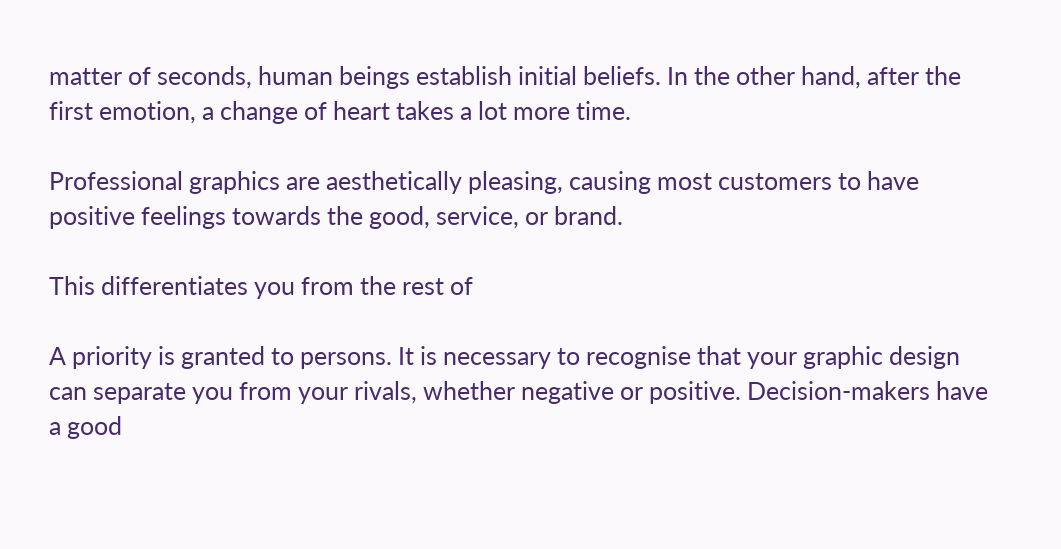matter of seconds, human beings establish initial beliefs. In the other hand, after the first emotion, a change of heart takes a lot more time.

Professional graphics are aesthetically pleasing, causing most customers to have positive feelings towards the good, service, or brand.

This differentiates you from the rest of

A priority is granted to persons. It is necessary to recognise that your graphic design can separate you from your rivals, whether negative or positive. Decision-makers have a good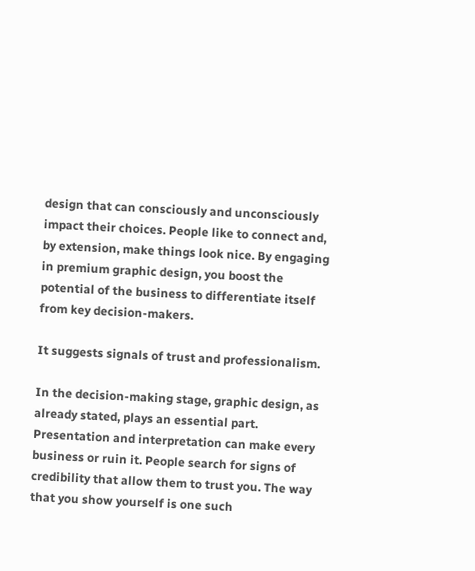design that can consciously and unconsciously impact their choices. People like to connect and, by extension, make things look nice. By engaging in premium graphic design, you boost the potential of the business to differentiate itself from key decision-makers.

It suggests signals of trust and professionalism.

In the decision-making stage, graphic design, as already stated, plays an essential part. Presentation and interpretation can make every business or ruin it. People search for signs of credibility that allow them to trust you. The way that you show yourself is one such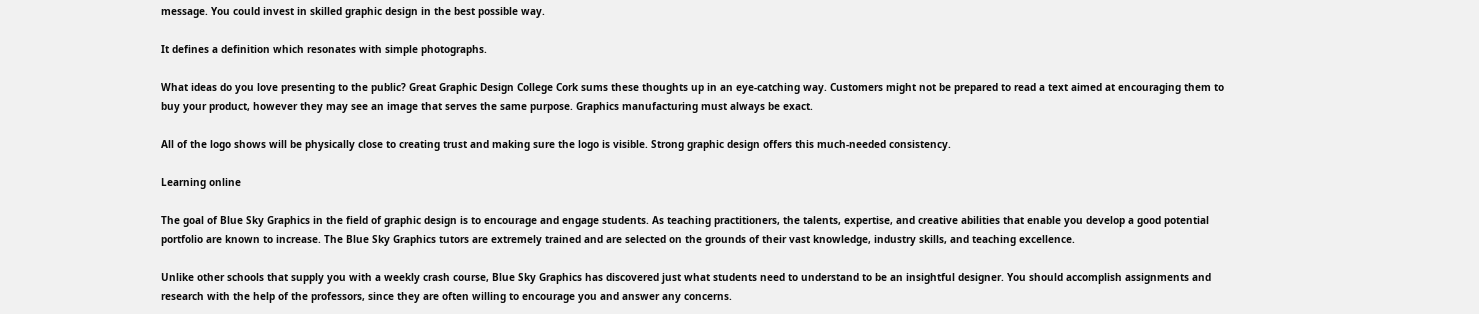message. You could invest in skilled graphic design in the best possible way.

It defines a definition which resonates with simple photographs.

What ideas do you love presenting to the public? Great Graphic Design College Cork sums these thoughts up in an eye-catching way. Customers might not be prepared to read a text aimed at encouraging them to buy your product, however they may see an image that serves the same purpose. Graphics manufacturing must always be exact.

All of the logo shows will be physically close to creating trust and making sure the logo is visible. Strong graphic design offers this much-needed consistency.

Learning online

The goal of Blue Sky Graphics in the field of graphic design is to encourage and engage students. As teaching practitioners, the talents, expertise, and creative abilities that enable you develop a good potential portfolio are known to increase. The Blue Sky Graphics tutors are extremely trained and are selected on the grounds of their vast knowledge, industry skills, and teaching excellence.

Unlike other schools that supply you with a weekly crash course, Blue Sky Graphics has discovered just what students need to understand to be an insightful designer. You should accomplish assignments and research with the help of the professors, since they are often willing to encourage you and answer any concerns.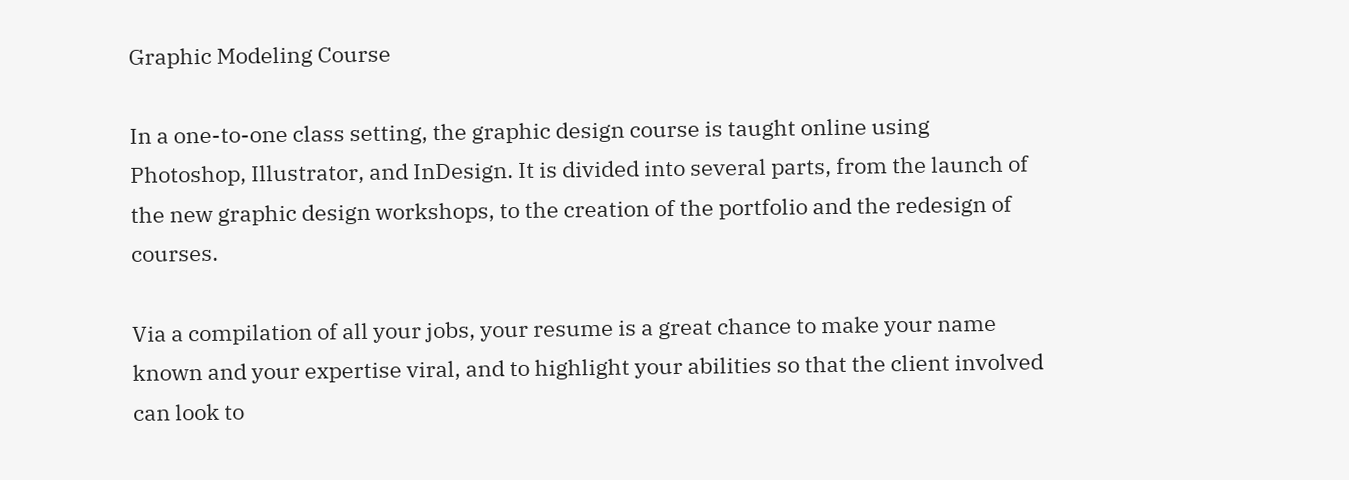Graphic Modeling Course

In a one-to-one class setting, the graphic design course is taught online using Photoshop, Illustrator, and InDesign. It is divided into several parts, from the launch of the new graphic design workshops, to the creation of the portfolio and the redesign of courses.

Via a compilation of all your jobs, your resume is a great chance to make your name known and your expertise viral, and to highlight your abilities so that the client involved can look to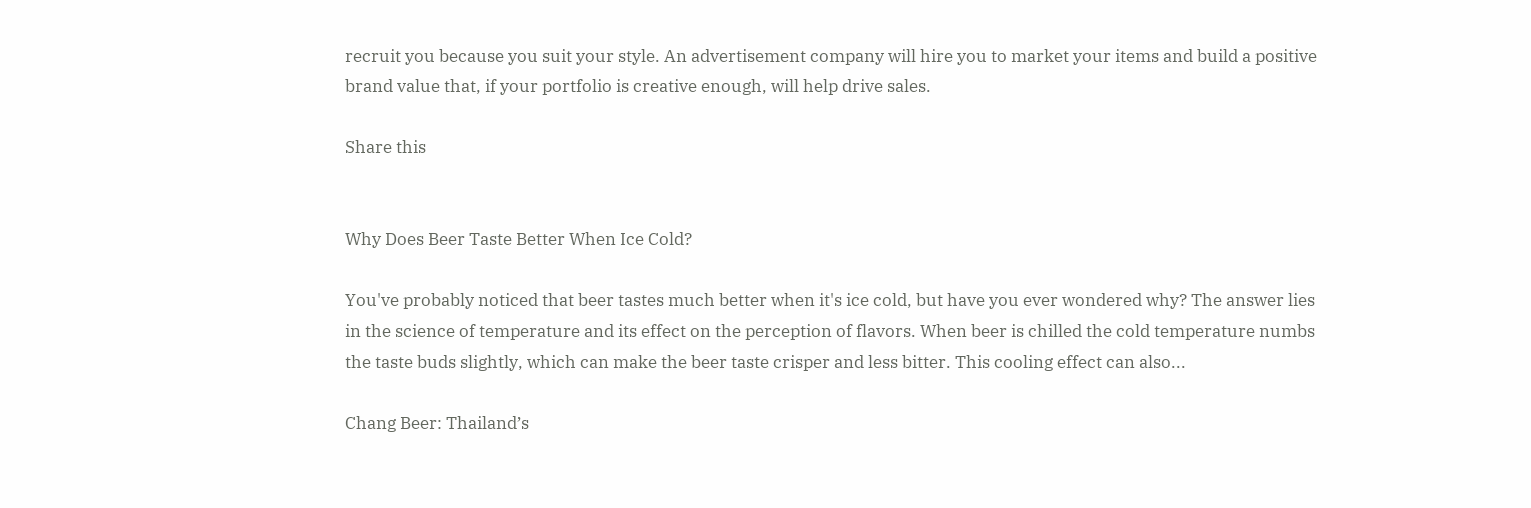recruit you because you suit your style. An advertisement company will hire you to market your items and build a positive brand value that, if your portfolio is creative enough, will help drive sales.

Share this


Why Does Beer Taste Better When Ice Cold?

You've probably noticed that beer tastes much better when it's ice cold, but have you ever wondered why? The answer lies in the science of temperature and its effect on the perception of flavors. When beer is chilled the cold temperature numbs the taste buds slightly, which can make the beer taste crisper and less bitter. This cooling effect can also...

Chang Beer: Thailand’s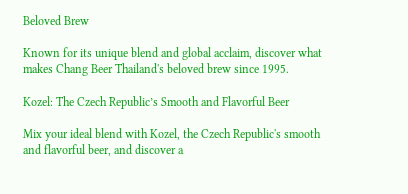Beloved Brew

Known for its unique blend and global acclaim, discover what makes Chang Beer Thailand's beloved brew since 1995.

Kozel: The Czech Republic’s Smooth and Flavorful Beer

Mix your ideal blend with Kozel, the Czech Republic's smooth and flavorful beer, and discover a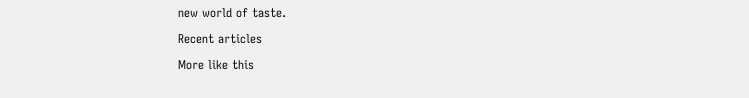new world of taste.

Recent articles

More like this